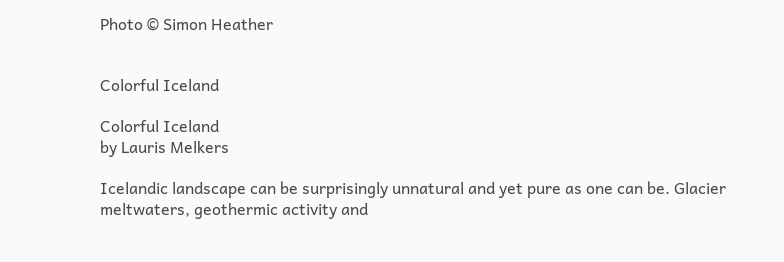Photo © Simon Heather


Colorful Iceland

Colorful Iceland
by Lauris Melkers

Icelandic landscape can be surprisingly unnatural and yet pure as one can be. Glacier meltwaters, geothermic activity and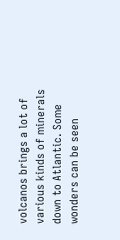volcanos brings a lot of various kinds of minerals down to Atlantic. Some wonders can be seen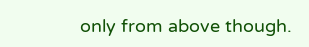only from above though.